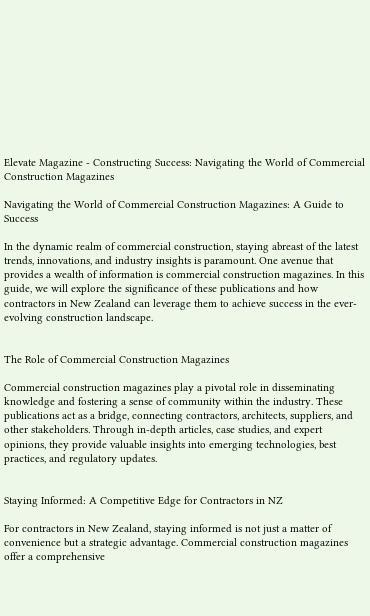Elevate Magazine - Constructing Success: Navigating the World of Commercial Construction Magazines

Navigating the World of Commercial Construction Magazines: A Guide to Success

In the dynamic realm of commercial construction, staying abreast of the latest trends, innovations, and industry insights is paramount. One avenue that provides a wealth of information is commercial construction magazines. In this guide, we will explore the significance of these publications and how contractors in New Zealand can leverage them to achieve success in the ever-evolving construction landscape.


The Role of Commercial Construction Magazines

Commercial construction magazines play a pivotal role in disseminating knowledge and fostering a sense of community within the industry. These publications act as a bridge, connecting contractors, architects, suppliers, and other stakeholders. Through in-depth articles, case studies, and expert opinions, they provide valuable insights into emerging technologies, best practices, and regulatory updates.


Staying Informed: A Competitive Edge for Contractors in NZ

For contractors in New Zealand, staying informed is not just a matter of convenience but a strategic advantage. Commercial construction magazines offer a comprehensive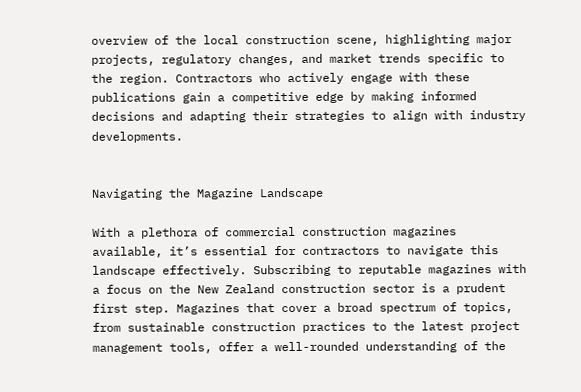overview of the local construction scene, highlighting major projects, regulatory changes, and market trends specific to the region. Contractors who actively engage with these publications gain a competitive edge by making informed decisions and adapting their strategies to align with industry developments.


Navigating the Magazine Landscape

With a plethora of commercial construction magazines available, it’s essential for contractors to navigate this landscape effectively. Subscribing to reputable magazines with a focus on the New Zealand construction sector is a prudent first step. Magazines that cover a broad spectrum of topics, from sustainable construction practices to the latest project management tools, offer a well-rounded understanding of the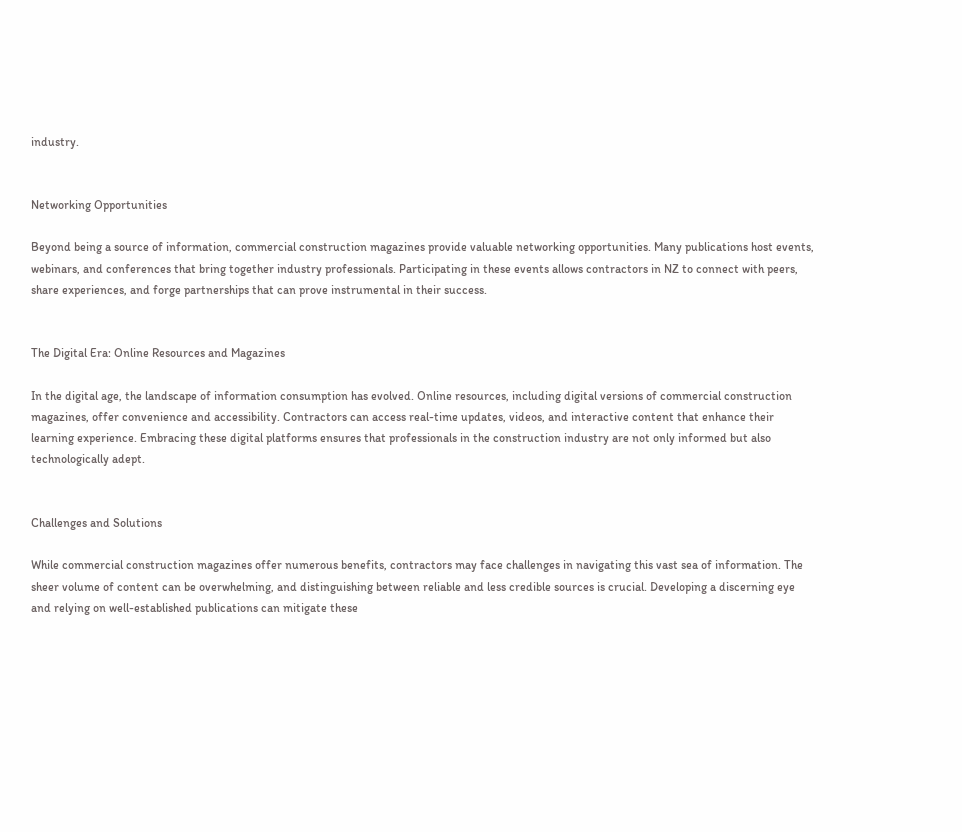industry.


Networking Opportunities

Beyond being a source of information, commercial construction magazines provide valuable networking opportunities. Many publications host events, webinars, and conferences that bring together industry professionals. Participating in these events allows contractors in NZ to connect with peers, share experiences, and forge partnerships that can prove instrumental in their success.


The Digital Era: Online Resources and Magazines

In the digital age, the landscape of information consumption has evolved. Online resources, including digital versions of commercial construction magazines, offer convenience and accessibility. Contractors can access real-time updates, videos, and interactive content that enhance their learning experience. Embracing these digital platforms ensures that professionals in the construction industry are not only informed but also technologically adept.


Challenges and Solutions

While commercial construction magazines offer numerous benefits, contractors may face challenges in navigating this vast sea of information. The sheer volume of content can be overwhelming, and distinguishing between reliable and less credible sources is crucial. Developing a discerning eye and relying on well-established publications can mitigate these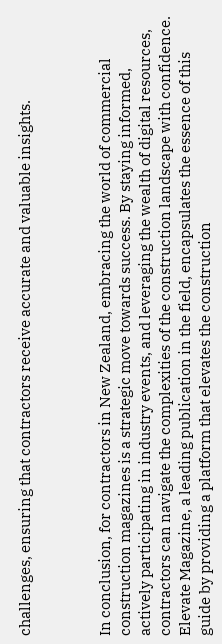challenges, ensuring that contractors receive accurate and valuable insights.



In conclusion, for contractors in New Zealand, embracing the world of commercial construction magazines is a strategic move towards success. By staying informed, actively participating in industry events, and leveraging the wealth of digital resources, contractors can navigate the complexities of the construction landscape with confidence. Elevate Magazine, a leading publication in the field, encapsulates the essence of this guide by providing a platform that elevates the construction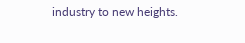industry to new heights.